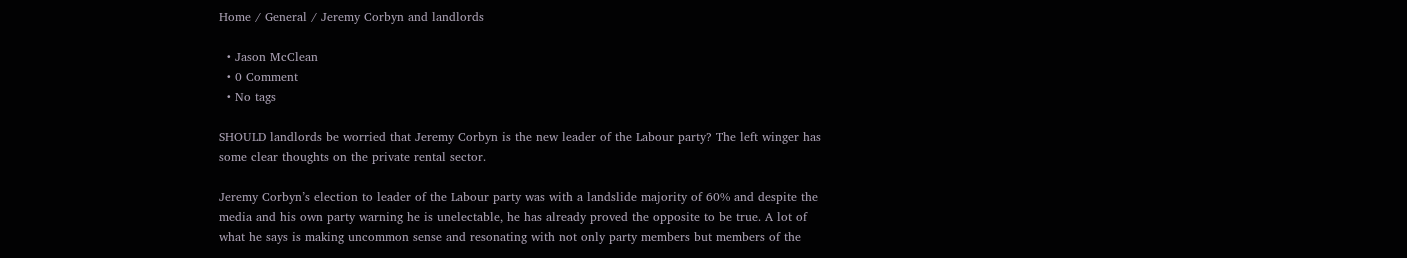Home / General / Jeremy Corbyn and landlords

  • Jason McClean
  • 0 Comment
  • No tags

SHOULD landlords be worried that Jeremy Corbyn is the new leader of the Labour party? The left winger has some clear thoughts on the private rental sector.

Jeremy Corbyn’s election to leader of the Labour party was with a landslide majority of 60% and despite the media and his own party warning he is unelectable, he has already proved the opposite to be true. A lot of what he says is making uncommon sense and resonating with not only party members but members of the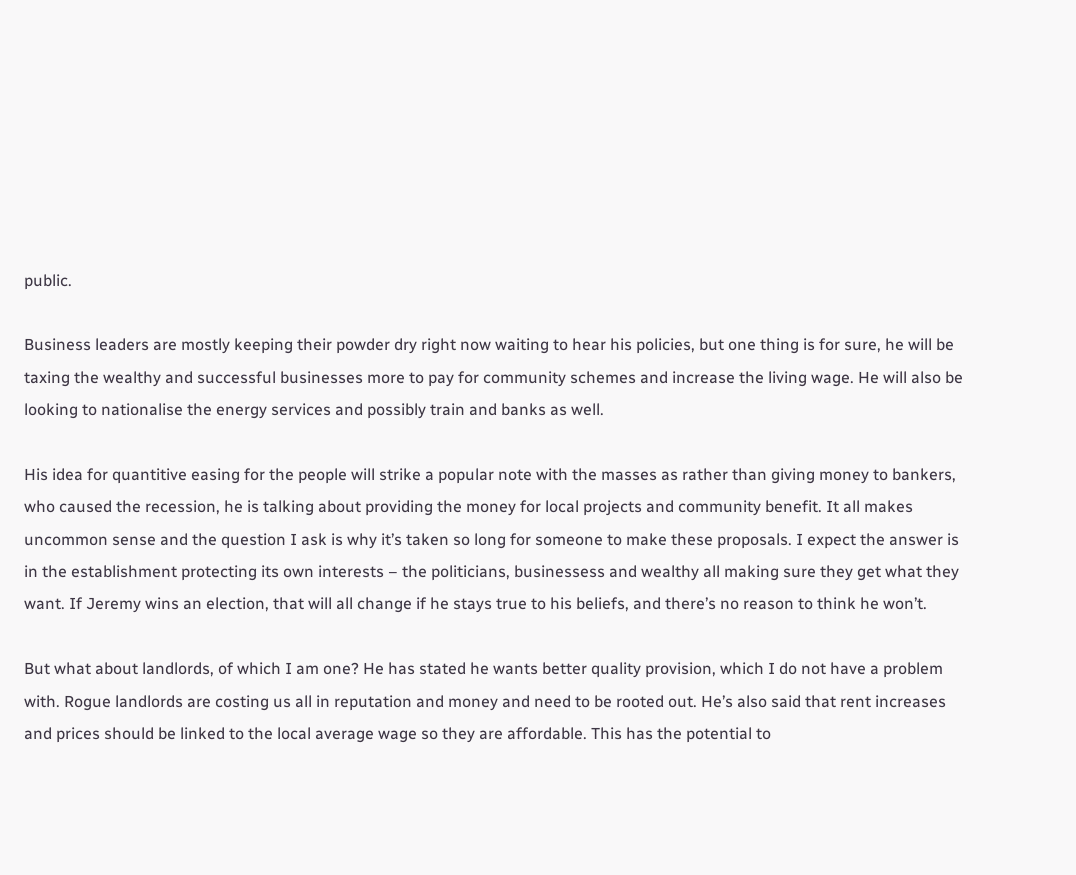public.

Business leaders are mostly keeping their powder dry right now waiting to hear his policies, but one thing is for sure, he will be taxing the wealthy and successful businesses more to pay for community schemes and increase the living wage. He will also be looking to nationalise the energy services and possibly train and banks as well.

His idea for quantitive easing for the people will strike a popular note with the masses as rather than giving money to bankers, who caused the recession, he is talking about providing the money for local projects and community benefit. It all makes uncommon sense and the question I ask is why it’s taken so long for someone to make these proposals. I expect the answer is in the establishment protecting its own interests – the politicians, businessess and wealthy all making sure they get what they want. If Jeremy wins an election, that will all change if he stays true to his beliefs, and there’s no reason to think he won’t.

But what about landlords, of which I am one? He has stated he wants better quality provision, which I do not have a problem with. Rogue landlords are costing us all in reputation and money and need to be rooted out. He’s also said that rent increases and prices should be linked to the local average wage so they are affordable. This has the potential to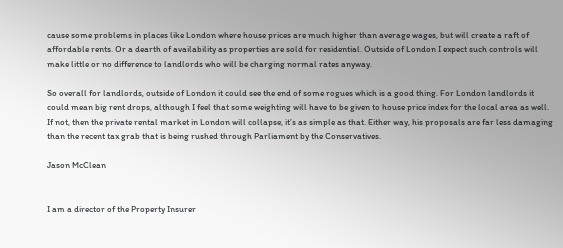cause some problems in places like London where house prices are much higher than average wages, but will create a raft of affordable rents. Or a dearth of availability as properties are sold for residential. Outside of London I expect such controls will make little or no difference to landlords who will be charging normal rates anyway.

So overall for landlords, outside of London it could see the end of some rogues which is a good thing. For London landlords it could mean big rent drops, although I feel that some weighting will have to be given to house price index for the local area as well. If not, then the private rental market in London will collapse, it’s as simple as that. Either way, his proposals are far less damaging than the recent tax grab that is being rushed through Parliament by the Conservatives.

Jason McClean


I am a director of the Property Insurer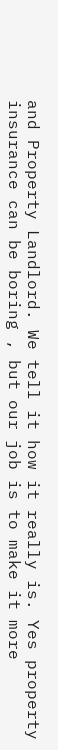and Property Landlord. We tell it how it really is. Yes property insurance can be boring , but our job is to make it more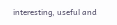interesting, useful and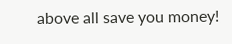above all save you money!